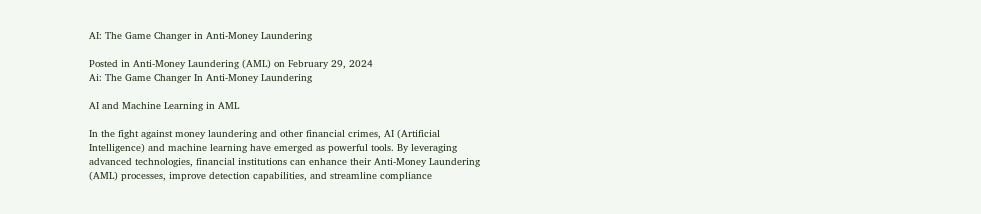AI: The Game Changer in Anti-Money Laundering

Posted in Anti-Money Laundering (AML) on February 29, 2024
Ai: The Game Changer In Anti-Money Laundering

AI and Machine Learning in AML

In the fight against money laundering and other financial crimes, AI (Artificial Intelligence) and machine learning have emerged as powerful tools. By leveraging advanced technologies, financial institutions can enhance their Anti-Money Laundering (AML) processes, improve detection capabilities, and streamline compliance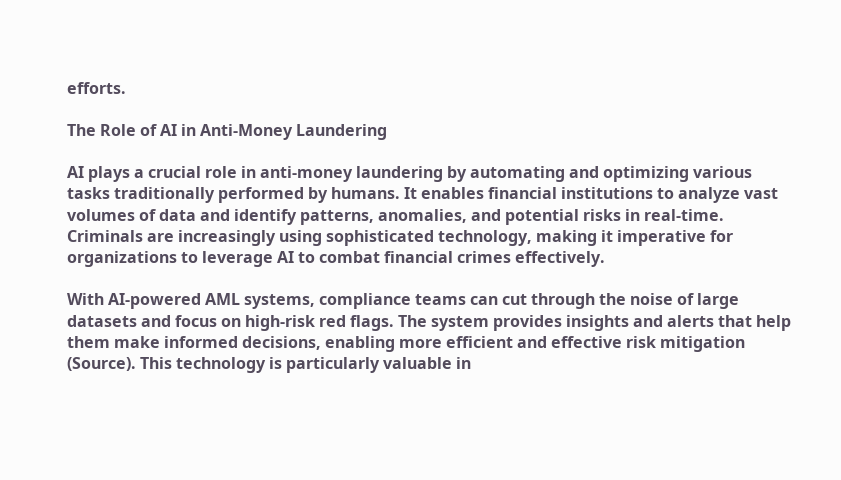efforts.

The Role of AI in Anti-Money Laundering

AI plays a crucial role in anti-money laundering by automating and optimizing various tasks traditionally performed by humans. It enables financial institutions to analyze vast volumes of data and identify patterns, anomalies, and potential risks in real-time. Criminals are increasingly using sophisticated technology, making it imperative for organizations to leverage AI to combat financial crimes effectively.

With AI-powered AML systems, compliance teams can cut through the noise of large datasets and focus on high-risk red flags. The system provides insights and alerts that help them make informed decisions, enabling more efficient and effective risk mitigation (Source). This technology is particularly valuable in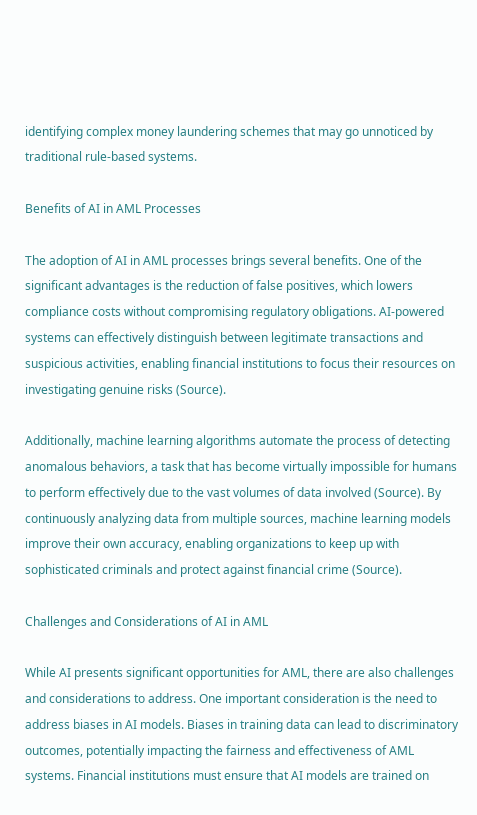identifying complex money laundering schemes that may go unnoticed by traditional rule-based systems.

Benefits of AI in AML Processes

The adoption of AI in AML processes brings several benefits. One of the significant advantages is the reduction of false positives, which lowers compliance costs without compromising regulatory obligations. AI-powered systems can effectively distinguish between legitimate transactions and suspicious activities, enabling financial institutions to focus their resources on investigating genuine risks (Source).

Additionally, machine learning algorithms automate the process of detecting anomalous behaviors, a task that has become virtually impossible for humans to perform effectively due to the vast volumes of data involved (Source). By continuously analyzing data from multiple sources, machine learning models improve their own accuracy, enabling organizations to keep up with sophisticated criminals and protect against financial crime (Source).

Challenges and Considerations of AI in AML

While AI presents significant opportunities for AML, there are also challenges and considerations to address. One important consideration is the need to address biases in AI models. Biases in training data can lead to discriminatory outcomes, potentially impacting the fairness and effectiveness of AML systems. Financial institutions must ensure that AI models are trained on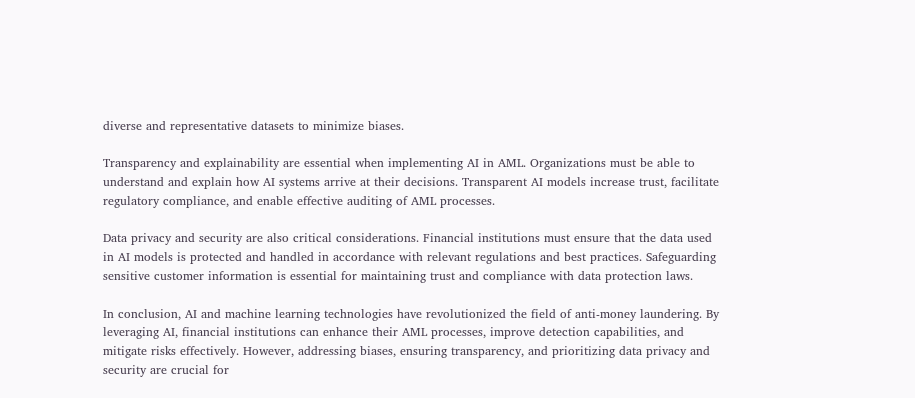diverse and representative datasets to minimize biases.

Transparency and explainability are essential when implementing AI in AML. Organizations must be able to understand and explain how AI systems arrive at their decisions. Transparent AI models increase trust, facilitate regulatory compliance, and enable effective auditing of AML processes.

Data privacy and security are also critical considerations. Financial institutions must ensure that the data used in AI models is protected and handled in accordance with relevant regulations and best practices. Safeguarding sensitive customer information is essential for maintaining trust and compliance with data protection laws.

In conclusion, AI and machine learning technologies have revolutionized the field of anti-money laundering. By leveraging AI, financial institutions can enhance their AML processes, improve detection capabilities, and mitigate risks effectively. However, addressing biases, ensuring transparency, and prioritizing data privacy and security are crucial for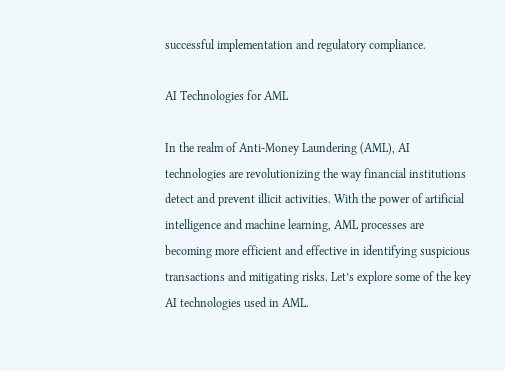successful implementation and regulatory compliance.

AI Technologies for AML

In the realm of Anti-Money Laundering (AML), AI technologies are revolutionizing the way financial institutions detect and prevent illicit activities. With the power of artificial intelligence and machine learning, AML processes are becoming more efficient and effective in identifying suspicious transactions and mitigating risks. Let’s explore some of the key AI technologies used in AML.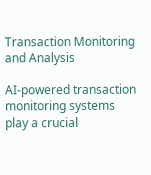Transaction Monitoring and Analysis

AI-powered transaction monitoring systems play a crucial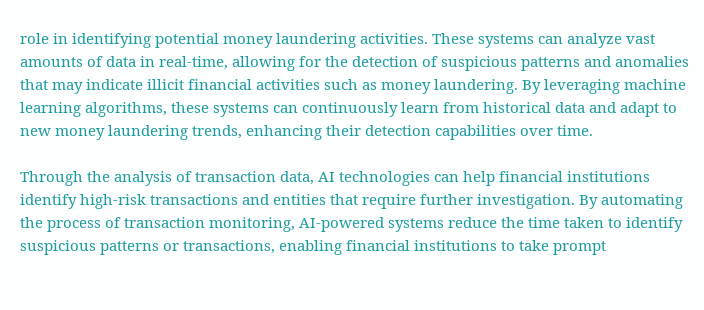role in identifying potential money laundering activities. These systems can analyze vast amounts of data in real-time, allowing for the detection of suspicious patterns and anomalies that may indicate illicit financial activities such as money laundering. By leveraging machine learning algorithms, these systems can continuously learn from historical data and adapt to new money laundering trends, enhancing their detection capabilities over time.

Through the analysis of transaction data, AI technologies can help financial institutions identify high-risk transactions and entities that require further investigation. By automating the process of transaction monitoring, AI-powered systems reduce the time taken to identify suspicious patterns or transactions, enabling financial institutions to take prompt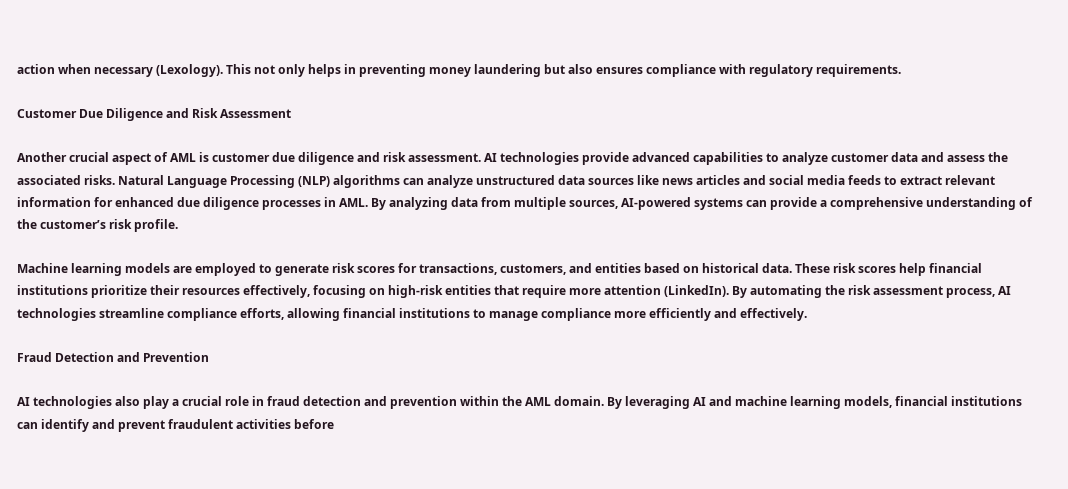action when necessary (Lexology). This not only helps in preventing money laundering but also ensures compliance with regulatory requirements.

Customer Due Diligence and Risk Assessment

Another crucial aspect of AML is customer due diligence and risk assessment. AI technologies provide advanced capabilities to analyze customer data and assess the associated risks. Natural Language Processing (NLP) algorithms can analyze unstructured data sources like news articles and social media feeds to extract relevant information for enhanced due diligence processes in AML. By analyzing data from multiple sources, AI-powered systems can provide a comprehensive understanding of the customer’s risk profile.

Machine learning models are employed to generate risk scores for transactions, customers, and entities based on historical data. These risk scores help financial institutions prioritize their resources effectively, focusing on high-risk entities that require more attention (LinkedIn). By automating the risk assessment process, AI technologies streamline compliance efforts, allowing financial institutions to manage compliance more efficiently and effectively.

Fraud Detection and Prevention

AI technologies also play a crucial role in fraud detection and prevention within the AML domain. By leveraging AI and machine learning models, financial institutions can identify and prevent fraudulent activities before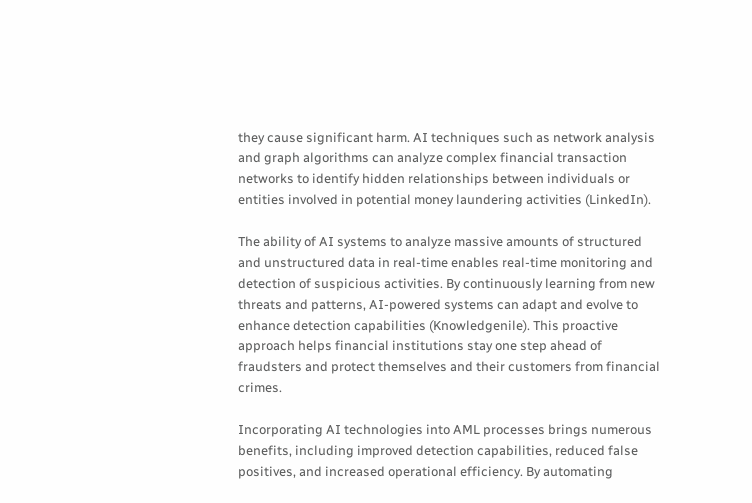they cause significant harm. AI techniques such as network analysis and graph algorithms can analyze complex financial transaction networks to identify hidden relationships between individuals or entities involved in potential money laundering activities (LinkedIn).

The ability of AI systems to analyze massive amounts of structured and unstructured data in real-time enables real-time monitoring and detection of suspicious activities. By continuously learning from new threats and patterns, AI-powered systems can adapt and evolve to enhance detection capabilities (Knowledgenile). This proactive approach helps financial institutions stay one step ahead of fraudsters and protect themselves and their customers from financial crimes.

Incorporating AI technologies into AML processes brings numerous benefits, including improved detection capabilities, reduced false positives, and increased operational efficiency. By automating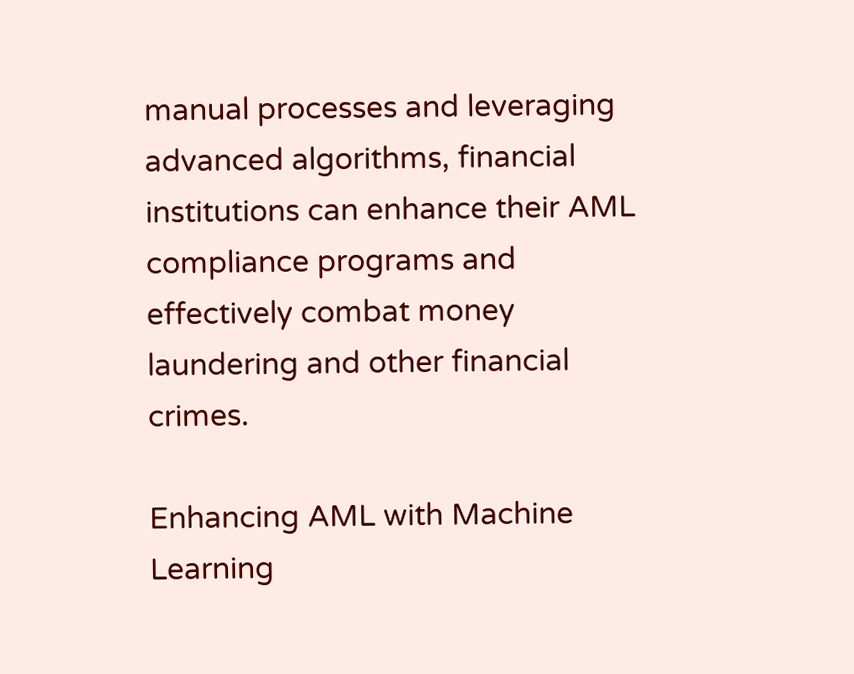manual processes and leveraging advanced algorithms, financial institutions can enhance their AML compliance programs and effectively combat money laundering and other financial crimes.

Enhancing AML with Machine Learning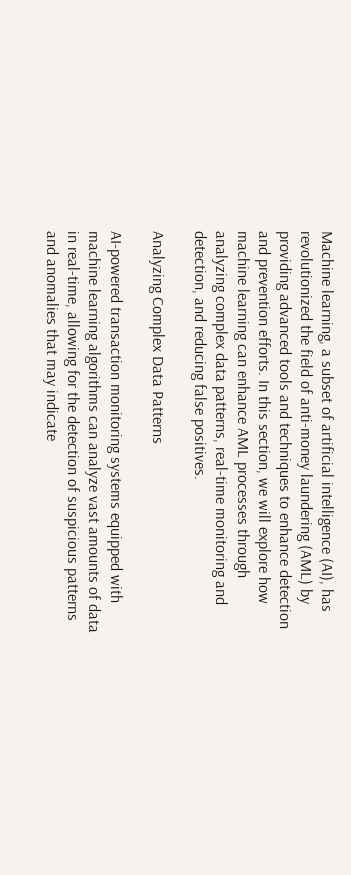Machine learning, a subset of artificial intelligence (AI), has revolutionized the field of anti-money laundering (AML) by providing advanced tools and techniques to enhance detection and prevention efforts. In this section, we will explore how machine learning can enhance AML processes through analyzing complex data patterns, real-time monitoring and detection, and reducing false positives.

Analyzing Complex Data Patterns

AI-powered transaction monitoring systems equipped with machine learning algorithms can analyze vast amounts of data in real-time, allowing for the detection of suspicious patterns and anomalies that may indicate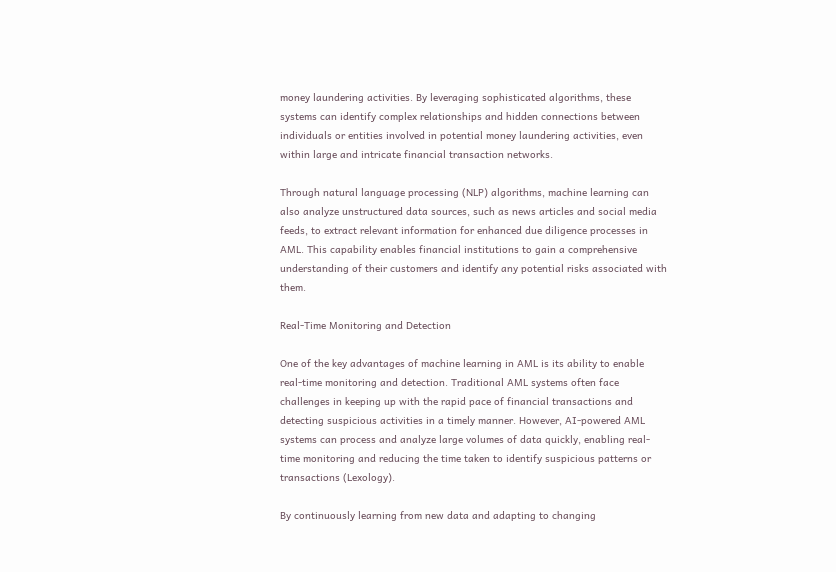money laundering activities. By leveraging sophisticated algorithms, these systems can identify complex relationships and hidden connections between individuals or entities involved in potential money laundering activities, even within large and intricate financial transaction networks.

Through natural language processing (NLP) algorithms, machine learning can also analyze unstructured data sources, such as news articles and social media feeds, to extract relevant information for enhanced due diligence processes in AML. This capability enables financial institutions to gain a comprehensive understanding of their customers and identify any potential risks associated with them.

Real-Time Monitoring and Detection

One of the key advantages of machine learning in AML is its ability to enable real-time monitoring and detection. Traditional AML systems often face challenges in keeping up with the rapid pace of financial transactions and detecting suspicious activities in a timely manner. However, AI-powered AML systems can process and analyze large volumes of data quickly, enabling real-time monitoring and reducing the time taken to identify suspicious patterns or transactions (Lexology).

By continuously learning from new data and adapting to changing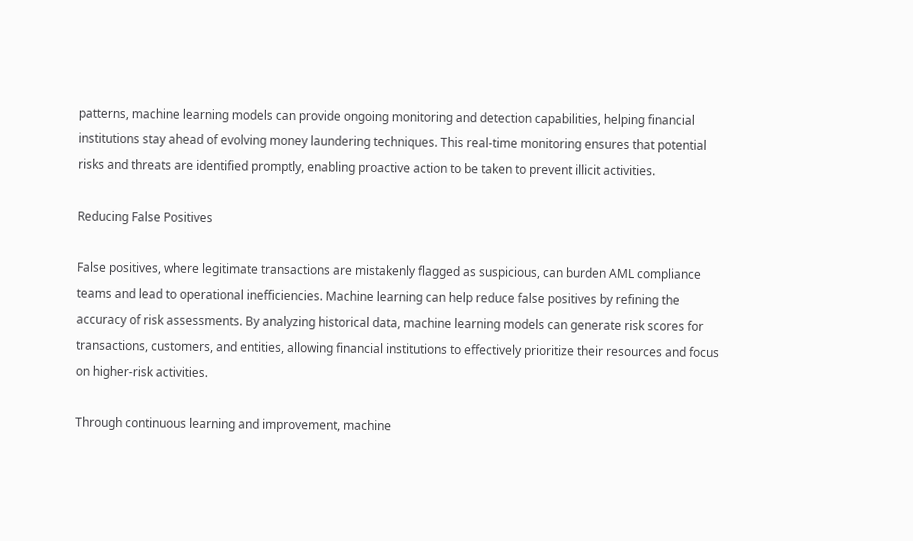patterns, machine learning models can provide ongoing monitoring and detection capabilities, helping financial institutions stay ahead of evolving money laundering techniques. This real-time monitoring ensures that potential risks and threats are identified promptly, enabling proactive action to be taken to prevent illicit activities.

Reducing False Positives

False positives, where legitimate transactions are mistakenly flagged as suspicious, can burden AML compliance teams and lead to operational inefficiencies. Machine learning can help reduce false positives by refining the accuracy of risk assessments. By analyzing historical data, machine learning models can generate risk scores for transactions, customers, and entities, allowing financial institutions to effectively prioritize their resources and focus on higher-risk activities.

Through continuous learning and improvement, machine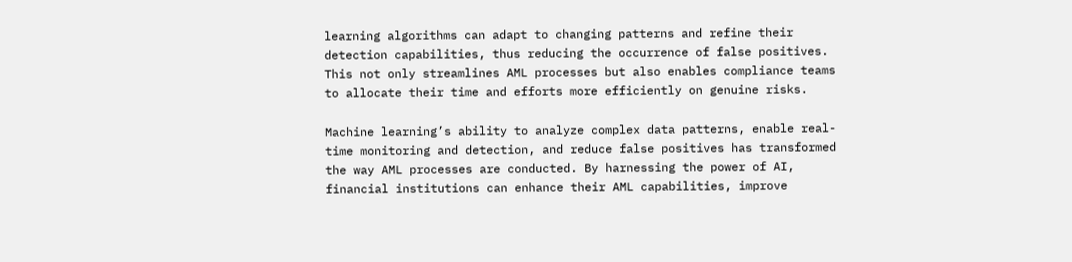learning algorithms can adapt to changing patterns and refine their detection capabilities, thus reducing the occurrence of false positives. This not only streamlines AML processes but also enables compliance teams to allocate their time and efforts more efficiently on genuine risks.

Machine learning’s ability to analyze complex data patterns, enable real-time monitoring and detection, and reduce false positives has transformed the way AML processes are conducted. By harnessing the power of AI, financial institutions can enhance their AML capabilities, improve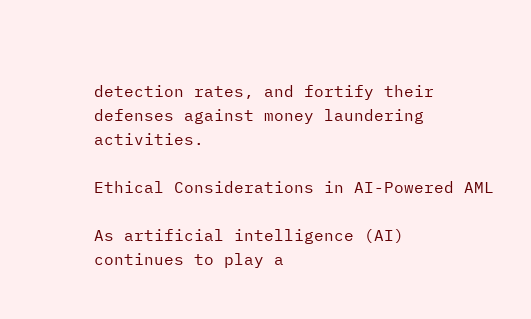detection rates, and fortify their defenses against money laundering activities.

Ethical Considerations in AI-Powered AML

As artificial intelligence (AI) continues to play a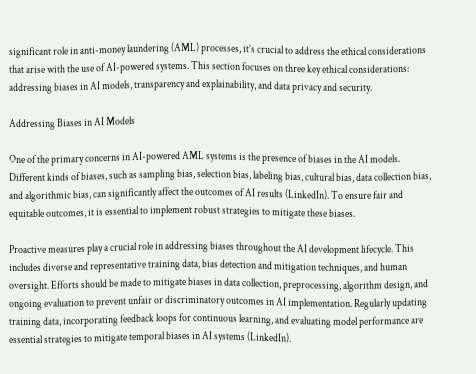significant role in anti-money laundering (AML) processes, it’s crucial to address the ethical considerations that arise with the use of AI-powered systems. This section focuses on three key ethical considerations: addressing biases in AI models, transparency and explainability, and data privacy and security.

Addressing Biases in AI Models

One of the primary concerns in AI-powered AML systems is the presence of biases in the AI models. Different kinds of biases, such as sampling bias, selection bias, labeling bias, cultural bias, data collection bias, and algorithmic bias, can significantly affect the outcomes of AI results (LinkedIn). To ensure fair and equitable outcomes, it is essential to implement robust strategies to mitigate these biases.

Proactive measures play a crucial role in addressing biases throughout the AI development lifecycle. This includes diverse and representative training data, bias detection and mitigation techniques, and human oversight. Efforts should be made to mitigate biases in data collection, preprocessing, algorithm design, and ongoing evaluation to prevent unfair or discriminatory outcomes in AI implementation. Regularly updating training data, incorporating feedback loops for continuous learning, and evaluating model performance are essential strategies to mitigate temporal biases in AI systems (LinkedIn).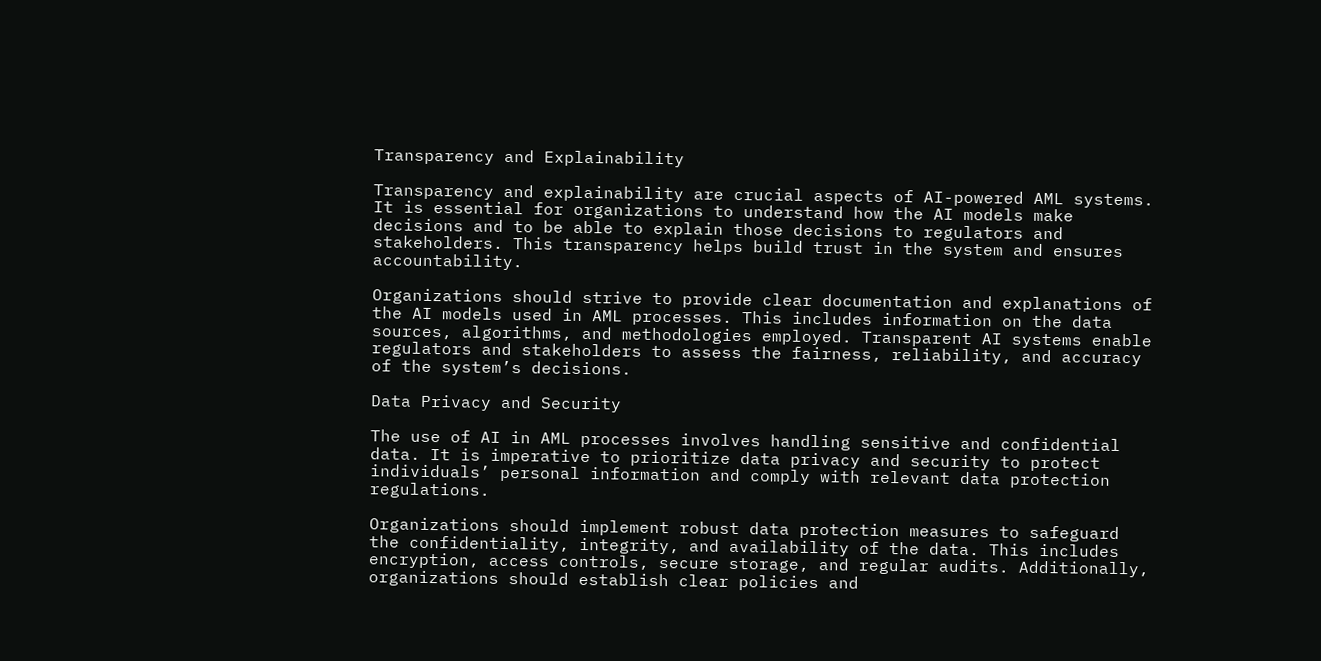Transparency and Explainability

Transparency and explainability are crucial aspects of AI-powered AML systems. It is essential for organizations to understand how the AI models make decisions and to be able to explain those decisions to regulators and stakeholders. This transparency helps build trust in the system and ensures accountability.

Organizations should strive to provide clear documentation and explanations of the AI models used in AML processes. This includes information on the data sources, algorithms, and methodologies employed. Transparent AI systems enable regulators and stakeholders to assess the fairness, reliability, and accuracy of the system’s decisions.

Data Privacy and Security

The use of AI in AML processes involves handling sensitive and confidential data. It is imperative to prioritize data privacy and security to protect individuals’ personal information and comply with relevant data protection regulations.

Organizations should implement robust data protection measures to safeguard the confidentiality, integrity, and availability of the data. This includes encryption, access controls, secure storage, and regular audits. Additionally, organizations should establish clear policies and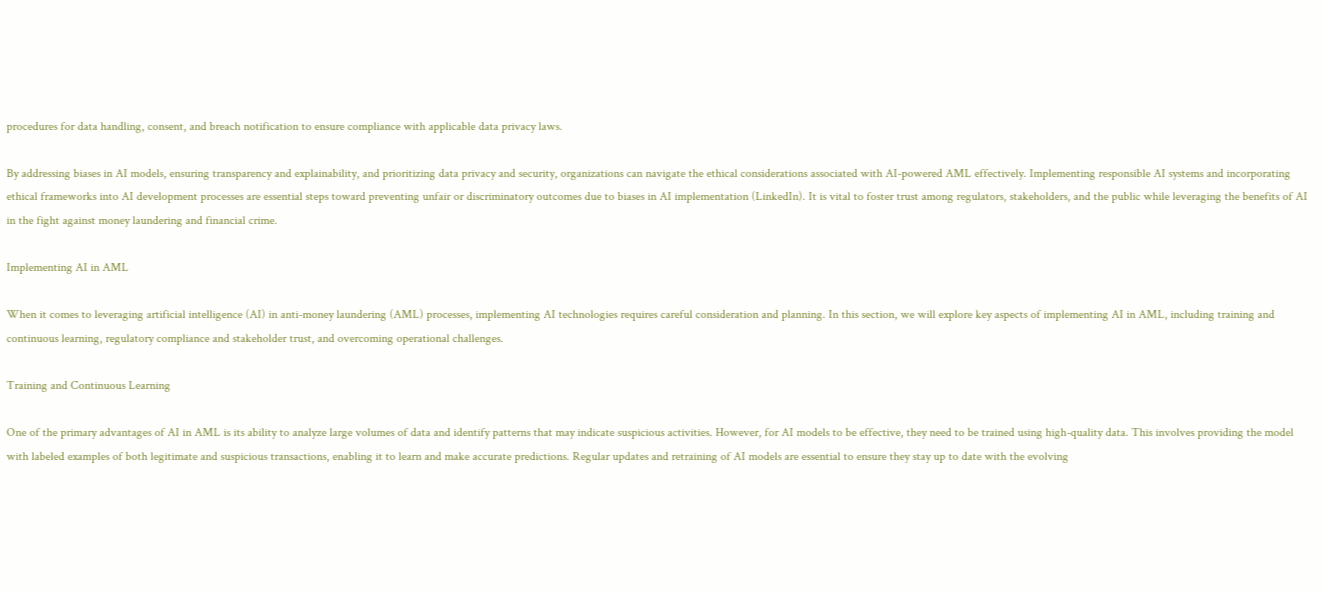procedures for data handling, consent, and breach notification to ensure compliance with applicable data privacy laws.

By addressing biases in AI models, ensuring transparency and explainability, and prioritizing data privacy and security, organizations can navigate the ethical considerations associated with AI-powered AML effectively. Implementing responsible AI systems and incorporating ethical frameworks into AI development processes are essential steps toward preventing unfair or discriminatory outcomes due to biases in AI implementation (LinkedIn). It is vital to foster trust among regulators, stakeholders, and the public while leveraging the benefits of AI in the fight against money laundering and financial crime.

Implementing AI in AML

When it comes to leveraging artificial intelligence (AI) in anti-money laundering (AML) processes, implementing AI technologies requires careful consideration and planning. In this section, we will explore key aspects of implementing AI in AML, including training and continuous learning, regulatory compliance and stakeholder trust, and overcoming operational challenges.

Training and Continuous Learning

One of the primary advantages of AI in AML is its ability to analyze large volumes of data and identify patterns that may indicate suspicious activities. However, for AI models to be effective, they need to be trained using high-quality data. This involves providing the model with labeled examples of both legitimate and suspicious transactions, enabling it to learn and make accurate predictions. Regular updates and retraining of AI models are essential to ensure they stay up to date with the evolving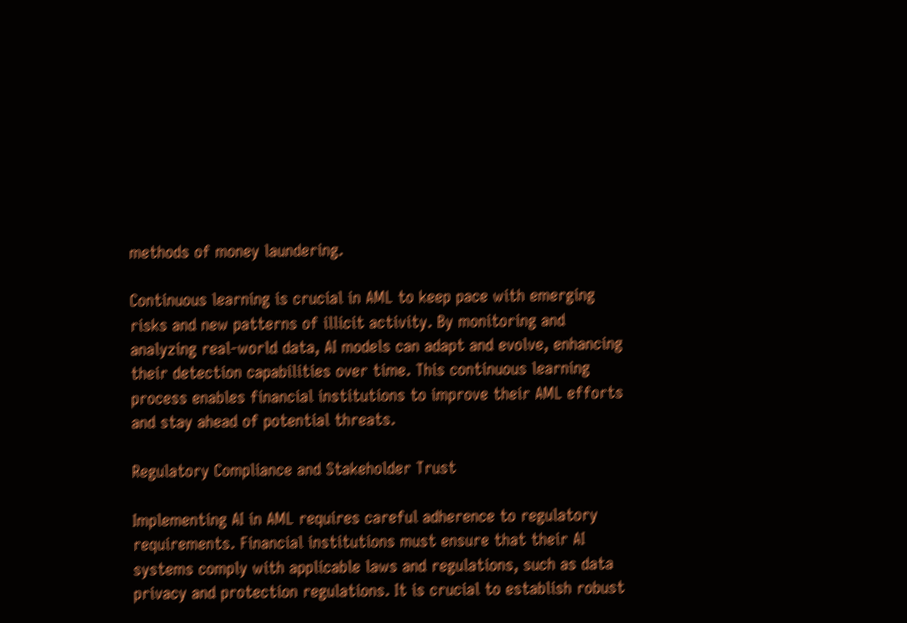methods of money laundering.

Continuous learning is crucial in AML to keep pace with emerging risks and new patterns of illicit activity. By monitoring and analyzing real-world data, AI models can adapt and evolve, enhancing their detection capabilities over time. This continuous learning process enables financial institutions to improve their AML efforts and stay ahead of potential threats.

Regulatory Compliance and Stakeholder Trust

Implementing AI in AML requires careful adherence to regulatory requirements. Financial institutions must ensure that their AI systems comply with applicable laws and regulations, such as data privacy and protection regulations. It is crucial to establish robust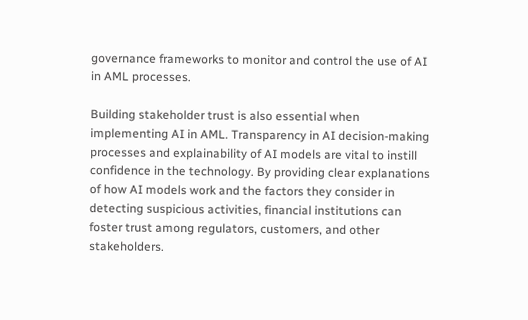governance frameworks to monitor and control the use of AI in AML processes.

Building stakeholder trust is also essential when implementing AI in AML. Transparency in AI decision-making processes and explainability of AI models are vital to instill confidence in the technology. By providing clear explanations of how AI models work and the factors they consider in detecting suspicious activities, financial institutions can foster trust among regulators, customers, and other stakeholders.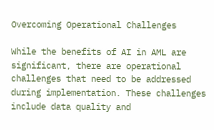Overcoming Operational Challenges

While the benefits of AI in AML are significant, there are operational challenges that need to be addressed during implementation. These challenges include data quality and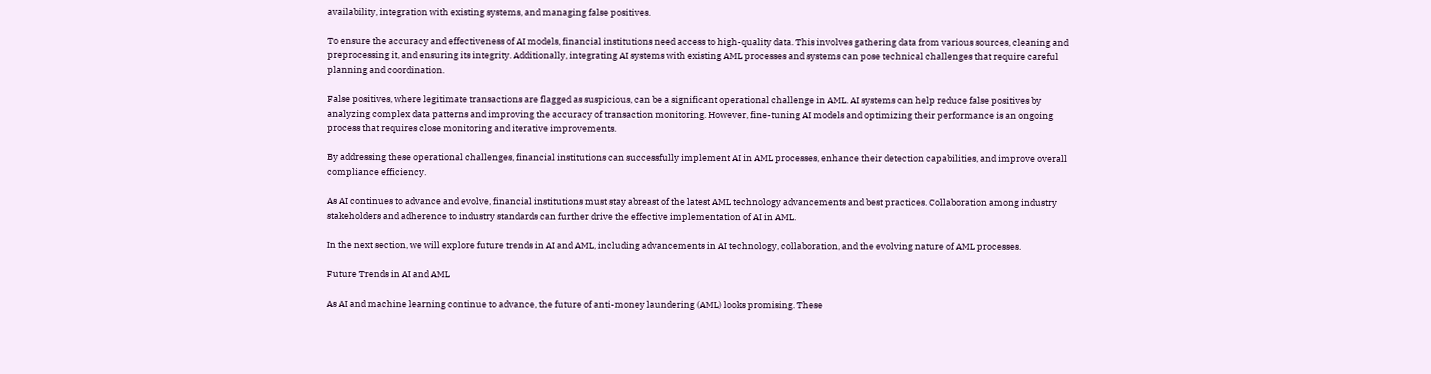availability, integration with existing systems, and managing false positives.

To ensure the accuracy and effectiveness of AI models, financial institutions need access to high-quality data. This involves gathering data from various sources, cleaning and preprocessing it, and ensuring its integrity. Additionally, integrating AI systems with existing AML processes and systems can pose technical challenges that require careful planning and coordination.

False positives, where legitimate transactions are flagged as suspicious, can be a significant operational challenge in AML. AI systems can help reduce false positives by analyzing complex data patterns and improving the accuracy of transaction monitoring. However, fine-tuning AI models and optimizing their performance is an ongoing process that requires close monitoring and iterative improvements.

By addressing these operational challenges, financial institutions can successfully implement AI in AML processes, enhance their detection capabilities, and improve overall compliance efficiency.

As AI continues to advance and evolve, financial institutions must stay abreast of the latest AML technology advancements and best practices. Collaboration among industry stakeholders and adherence to industry standards can further drive the effective implementation of AI in AML.

In the next section, we will explore future trends in AI and AML, including advancements in AI technology, collaboration, and the evolving nature of AML processes.

Future Trends in AI and AML

As AI and machine learning continue to advance, the future of anti-money laundering (AML) looks promising. These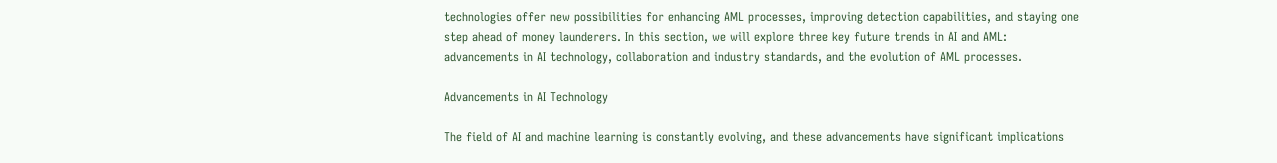technologies offer new possibilities for enhancing AML processes, improving detection capabilities, and staying one step ahead of money launderers. In this section, we will explore three key future trends in AI and AML: advancements in AI technology, collaboration and industry standards, and the evolution of AML processes.

Advancements in AI Technology

The field of AI and machine learning is constantly evolving, and these advancements have significant implications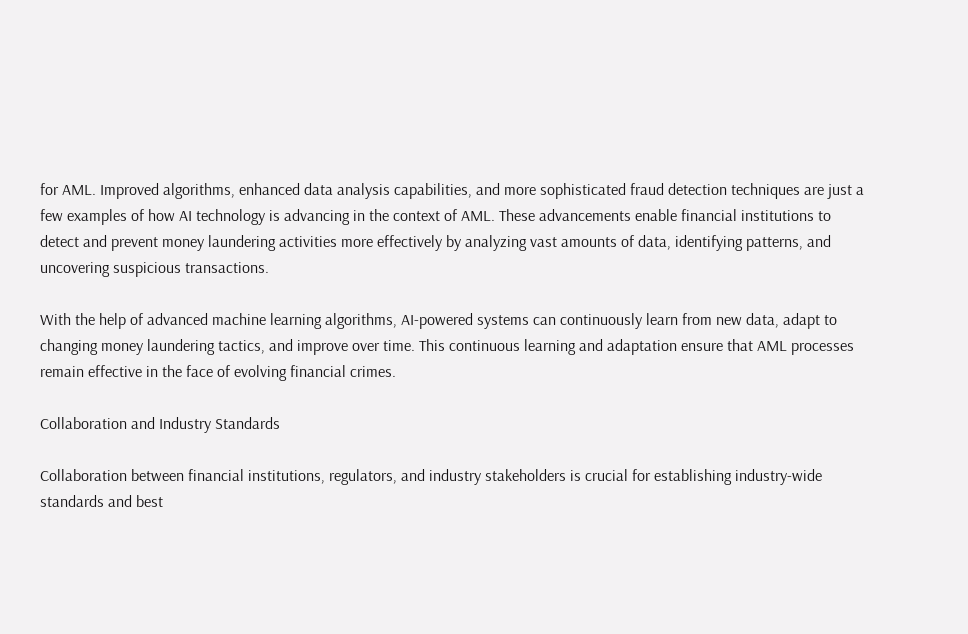for AML. Improved algorithms, enhanced data analysis capabilities, and more sophisticated fraud detection techniques are just a few examples of how AI technology is advancing in the context of AML. These advancements enable financial institutions to detect and prevent money laundering activities more effectively by analyzing vast amounts of data, identifying patterns, and uncovering suspicious transactions.

With the help of advanced machine learning algorithms, AI-powered systems can continuously learn from new data, adapt to changing money laundering tactics, and improve over time. This continuous learning and adaptation ensure that AML processes remain effective in the face of evolving financial crimes.

Collaboration and Industry Standards

Collaboration between financial institutions, regulators, and industry stakeholders is crucial for establishing industry-wide standards and best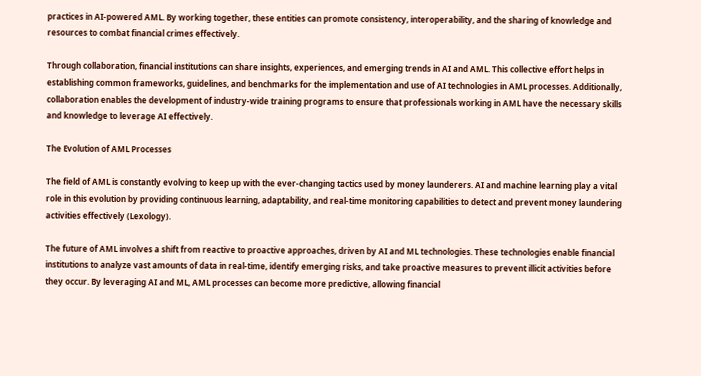practices in AI-powered AML. By working together, these entities can promote consistency, interoperability, and the sharing of knowledge and resources to combat financial crimes effectively.

Through collaboration, financial institutions can share insights, experiences, and emerging trends in AI and AML. This collective effort helps in establishing common frameworks, guidelines, and benchmarks for the implementation and use of AI technologies in AML processes. Additionally, collaboration enables the development of industry-wide training programs to ensure that professionals working in AML have the necessary skills and knowledge to leverage AI effectively.

The Evolution of AML Processes

The field of AML is constantly evolving to keep up with the ever-changing tactics used by money launderers. AI and machine learning play a vital role in this evolution by providing continuous learning, adaptability, and real-time monitoring capabilities to detect and prevent money laundering activities effectively (Lexology).

The future of AML involves a shift from reactive to proactive approaches, driven by AI and ML technologies. These technologies enable financial institutions to analyze vast amounts of data in real-time, identify emerging risks, and take proactive measures to prevent illicit activities before they occur. By leveraging AI and ML, AML processes can become more predictive, allowing financial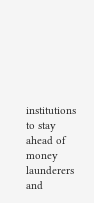institutions to stay ahead of money launderers and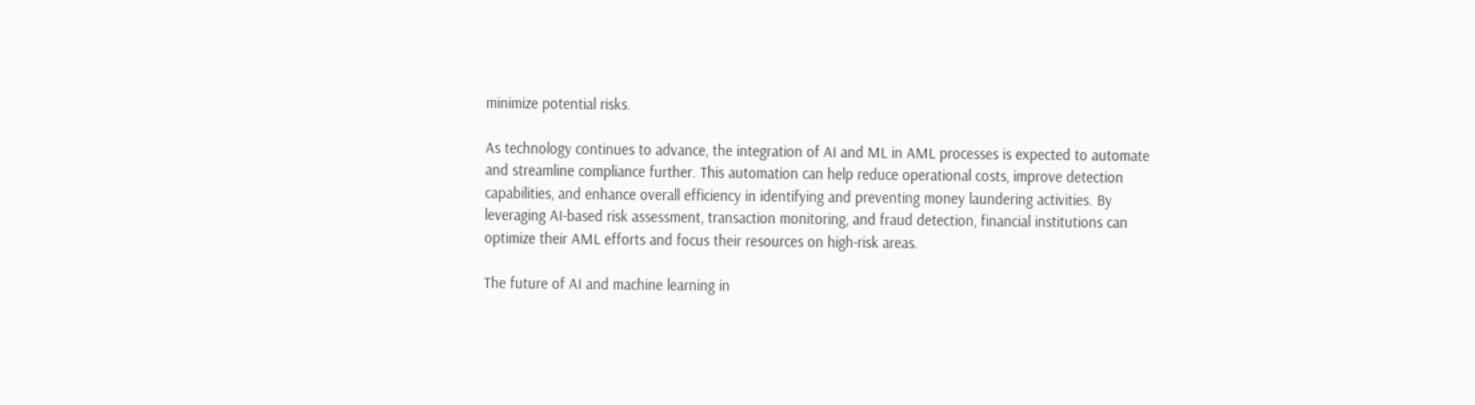minimize potential risks.

As technology continues to advance, the integration of AI and ML in AML processes is expected to automate and streamline compliance further. This automation can help reduce operational costs, improve detection capabilities, and enhance overall efficiency in identifying and preventing money laundering activities. By leveraging AI-based risk assessment, transaction monitoring, and fraud detection, financial institutions can optimize their AML efforts and focus their resources on high-risk areas.

The future of AI and machine learning in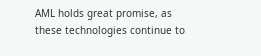AML holds great promise, as these technologies continue to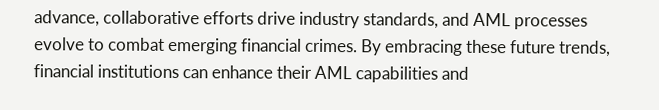advance, collaborative efforts drive industry standards, and AML processes evolve to combat emerging financial crimes. By embracing these future trends, financial institutions can enhance their AML capabilities and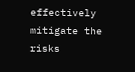effectively mitigate the risks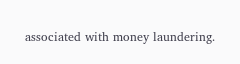associated with money laundering.